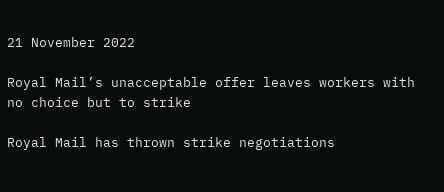21 November 2022

Royal Mail’s unacceptable offer leaves workers with no choice but to strike

Royal Mail has thrown strike negotiations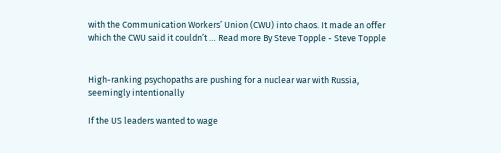with the Communication Workers’ Union (CWU) into chaos. It made an offer which the CWU said it couldn’t … Read more By Steve Topple - Steve Topple


High-ranking psychopaths are pushing for a nuclear war with Russia, seemingly intentionally

If the US leaders wanted to wage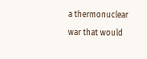a thermonuclear war that would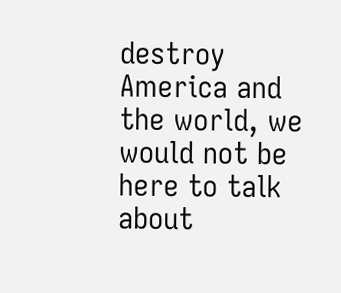destroy America and the world, we would not be here to talk about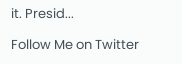it. Presid...

Follow Me on Twitter